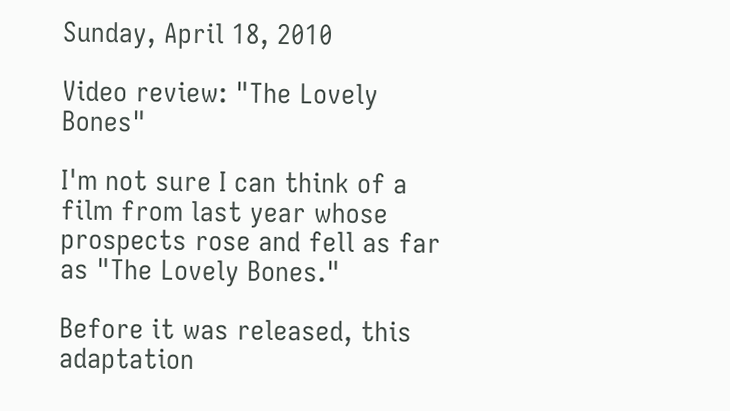Sunday, April 18, 2010

Video review: "The Lovely Bones"

I'm not sure I can think of a film from last year whose prospects rose and fell as far as "The Lovely Bones."

Before it was released, this adaptation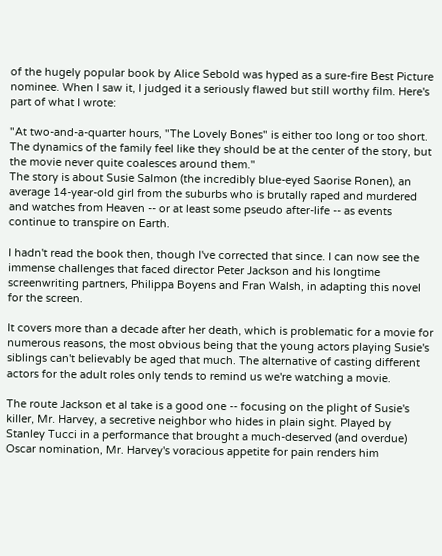of the hugely popular book by Alice Sebold was hyped as a sure-fire Best Picture nominee. When I saw it, I judged it a seriously flawed but still worthy film. Here's part of what I wrote:

"At two-and-a-quarter hours, "The Lovely Bones" is either too long or too short. The dynamics of the family feel like they should be at the center of the story, but the movie never quite coalesces around them."
The story is about Susie Salmon (the incredibly blue-eyed Saorise Ronen), an average 14-year-old girl from the suburbs who is brutally raped and murdered and watches from Heaven -- or at least some pseudo after-life -- as events continue to transpire on Earth.

I hadn't read the book then, though I've corrected that since. I can now see the immense challenges that faced director Peter Jackson and his longtime screenwriting partners, Philippa Boyens and Fran Walsh, in adapting this novel for the screen.

It covers more than a decade after her death, which is problematic for a movie for numerous reasons, the most obvious being that the young actors playing Susie's siblings can't believably be aged that much. The alternative of casting different actors for the adult roles only tends to remind us we're watching a movie.

The route Jackson et al take is a good one -- focusing on the plight of Susie's killer, Mr. Harvey, a secretive neighbor who hides in plain sight. Played by Stanley Tucci in a performance that brought a much-deserved (and overdue) Oscar nomination, Mr. Harvey's voracious appetite for pain renders him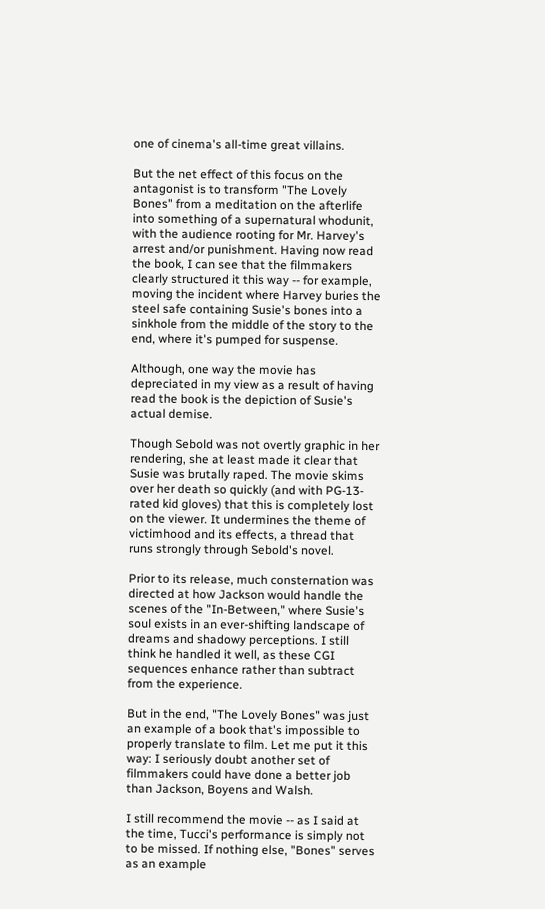one of cinema's all-time great villains.

But the net effect of this focus on the antagonist is to transform "The Lovely Bones" from a meditation on the afterlife into something of a supernatural whodunit, with the audience rooting for Mr. Harvey's arrest and/or punishment. Having now read the book, I can see that the filmmakers clearly structured it this way -- for example, moving the incident where Harvey buries the steel safe containing Susie's bones into a sinkhole from the middle of the story to the end, where it's pumped for suspense.

Although, one way the movie has depreciated in my view as a result of having read the book is the depiction of Susie's actual demise.

Though Sebold was not overtly graphic in her rendering, she at least made it clear that Susie was brutally raped. The movie skims over her death so quickly (and with PG-13-rated kid gloves) that this is completely lost on the viewer. It undermines the theme of victimhood and its effects, a thread that runs strongly through Sebold's novel.

Prior to its release, much consternation was directed at how Jackson would handle the scenes of the "In-Between," where Susie's soul exists in an ever-shifting landscape of dreams and shadowy perceptions. I still think he handled it well, as these CGI sequences enhance rather than subtract from the experience.

But in the end, "The Lovely Bones" was just an example of a book that's impossible to properly translate to film. Let me put it this way: I seriously doubt another set of filmmakers could have done a better job than Jackson, Boyens and Walsh.

I still recommend the movie -- as I said at the time, Tucci's performance is simply not to be missed. If nothing else, "Bones" serves as an example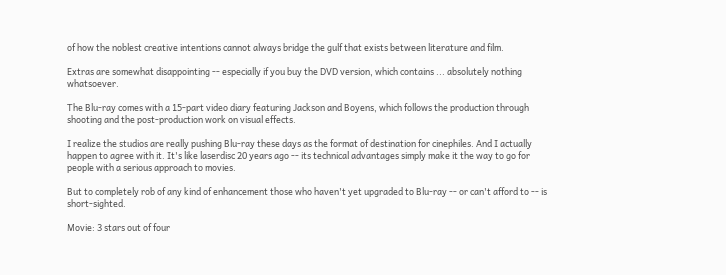of how the noblest creative intentions cannot always bridge the gulf that exists between literature and film.

Extras are somewhat disappointing -- especially if you buy the DVD version, which contains ... absolutely nothing whatsoever.

The Blu-ray comes with a 15-part video diary featuring Jackson and Boyens, which follows the production through shooting and the post-production work on visual effects.

I realize the studios are really pushing Blu-ray these days as the format of destination for cinephiles. And I actually happen to agree with it. It's like laserdisc 20 years ago -- its technical advantages simply make it the way to go for people with a serious approach to movies.

But to completely rob of any kind of enhancement those who haven't yet upgraded to Blu-ray -- or can't afford to -- is short-sighted.

Movie: 3 stars out of four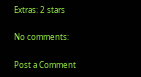Extras: 2 stars

No comments:

Post a Comment